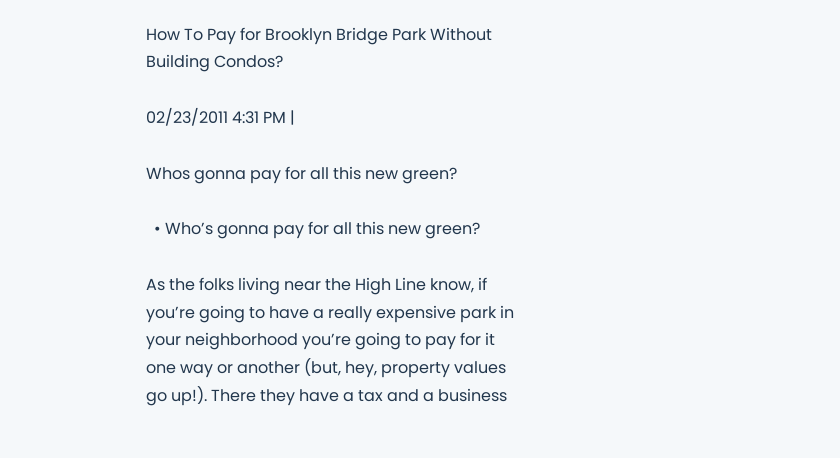How To Pay for Brooklyn Bridge Park Without Building Condos?

02/23/2011 4:31 PM |

Whos gonna pay for all this new green?

  • Who’s gonna pay for all this new green?

As the folks living near the High Line know, if you’re going to have a really expensive park in your neighborhood you’re going to pay for it one way or another (but, hey, property values go up!). There they have a tax and a business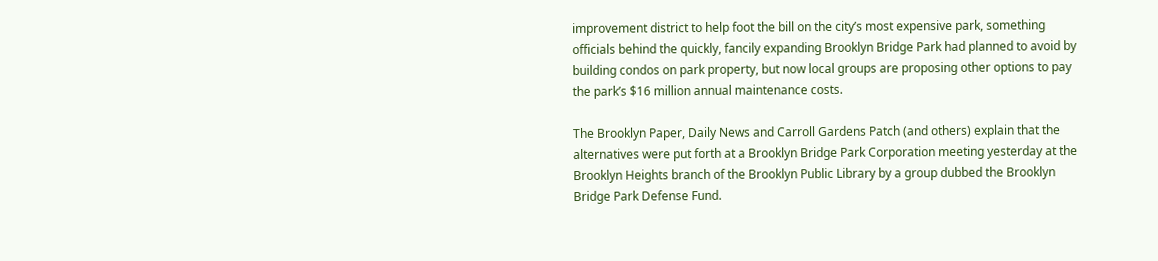improvement district to help foot the bill on the city’s most expensive park, something officials behind the quickly, fancily expanding Brooklyn Bridge Park had planned to avoid by building condos on park property, but now local groups are proposing other options to pay the park’s $16 million annual maintenance costs.

The Brooklyn Paper, Daily News and Carroll Gardens Patch (and others) explain that the alternatives were put forth at a Brooklyn Bridge Park Corporation meeting yesterday at the Brooklyn Heights branch of the Brooklyn Public Library by a group dubbed the Brooklyn Bridge Park Defense Fund.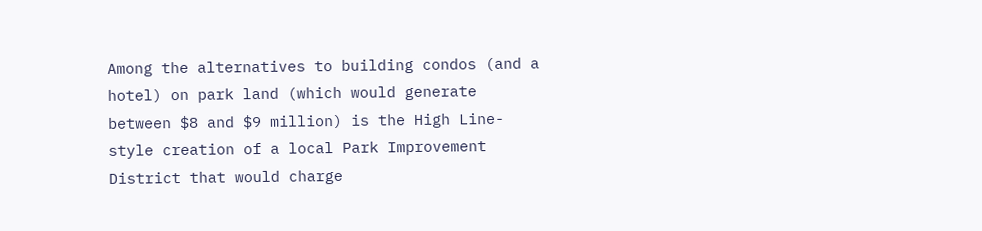Among the alternatives to building condos (and a hotel) on park land (which would generate between $8 and $9 million) is the High Line-style creation of a local Park Improvement District that would charge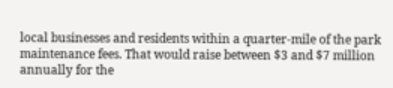local businesses and residents within a quarter-mile of the park maintenance fees. That would raise between $3 and $7 million annually for the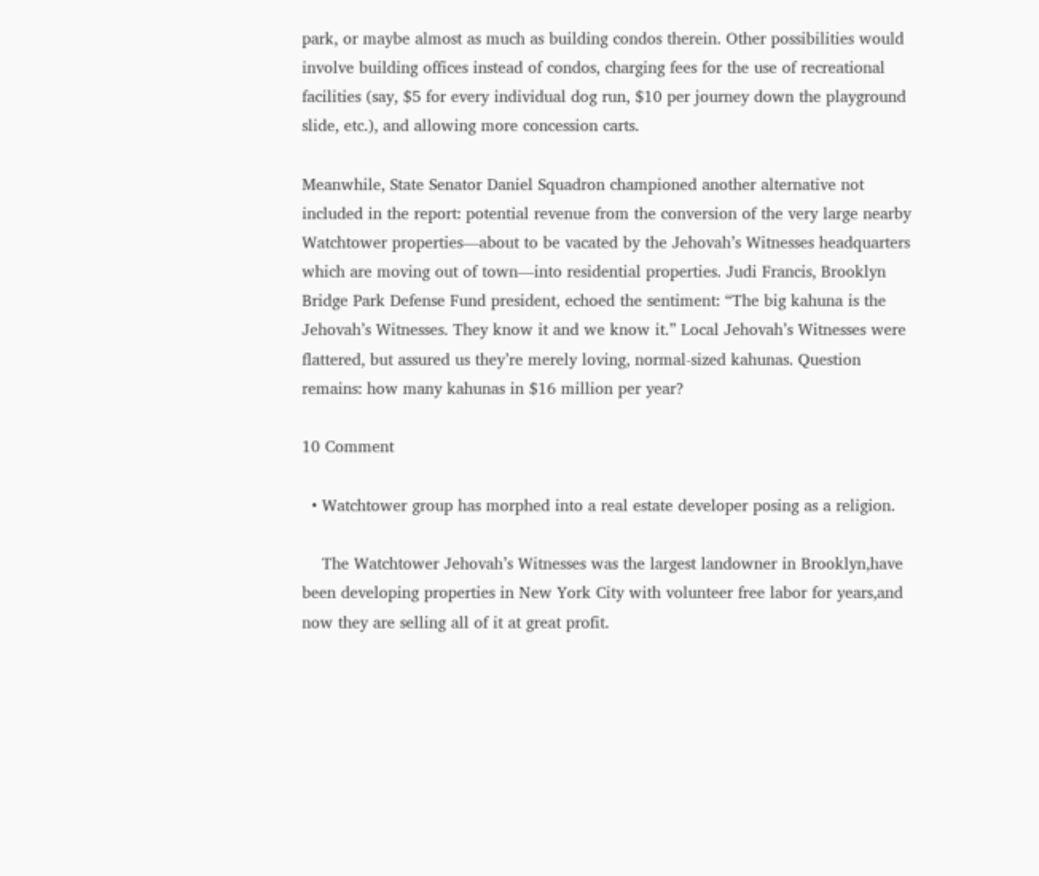park, or maybe almost as much as building condos therein. Other possibilities would involve building offices instead of condos, charging fees for the use of recreational facilities (say, $5 for every individual dog run, $10 per journey down the playground slide, etc.), and allowing more concession carts.

Meanwhile, State Senator Daniel Squadron championed another alternative not included in the report: potential revenue from the conversion of the very large nearby Watchtower properties—about to be vacated by the Jehovah’s Witnesses headquarters which are moving out of town—into residential properties. Judi Francis, Brooklyn Bridge Park Defense Fund president, echoed the sentiment: “The big kahuna is the Jehovah’s Witnesses. They know it and we know it.” Local Jehovah’s Witnesses were flattered, but assured us they’re merely loving, normal-sized kahunas. Question remains: how many kahunas in $16 million per year?

10 Comment

  • Watchtower group has morphed into a real estate developer posing as a religion.

    The Watchtower Jehovah’s Witnesses was the largest landowner in Brooklyn,have been developing properties in New York City with volunteer free labor for years,and now they are selling all of it at great profit.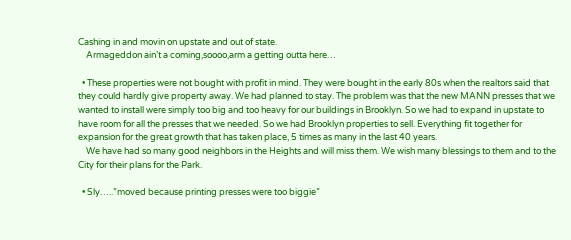Cashing in and movin on upstate and out of state.
    Armageddon ain’t a coming,soooo,arm a getting outta here…

  • These properties were not bought with profit in mind. They were bought in the early 80s when the realtors said that they could hardly give property away. We had planned to stay. The problem was that the new MANN presses that we wanted to install were simply too big and too heavy for our buildings in Brooklyn. So we had to expand in upstate to have room for all the presses that we needed. So we had Brooklyn properties to sell. Everything fit together for expansion for the great growth that has taken place, 5 times as many in the last 40 years.
    We have had so many good neighbors in the Heights and will miss them. We wish many blessings to them and to the City for their plans for the Park.

  • Sly…..”moved because printing presses were too biggie”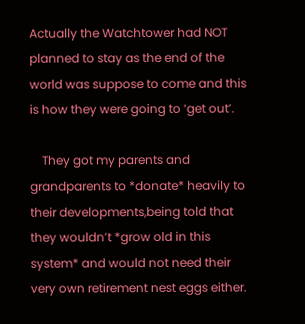Actually the Watchtower had NOT planned to stay as the end of the world was suppose to come and this is how they were going to ‘get out’.

    They got my parents and grandparents to *donate* heavily to their developments,being told that they wouldn’t *grow old in this system* and would not need their very own retirement nest eggs either.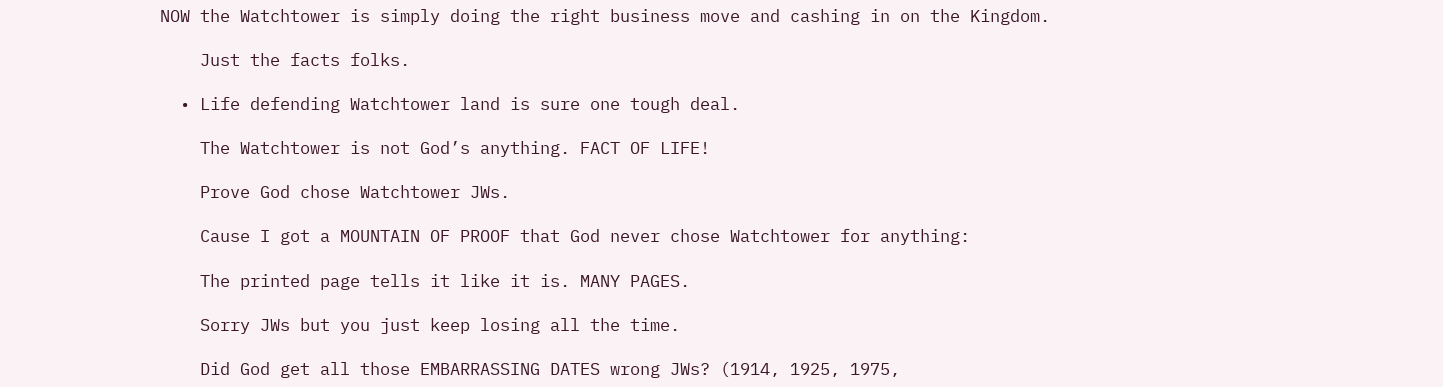NOW the Watchtower is simply doing the right business move and cashing in on the Kingdom.

    Just the facts folks.

  • Life defending Watchtower land is sure one tough deal.

    The Watchtower is not God’s anything. FACT OF LIFE!

    Prove God chose Watchtower JWs.

    Cause I got a MOUNTAIN OF PROOF that God never chose Watchtower for anything:

    The printed page tells it like it is. MANY PAGES.

    Sorry JWs but you just keep losing all the time.

    Did God get all those EMBARRASSING DATES wrong JWs? (1914, 1925, 1975,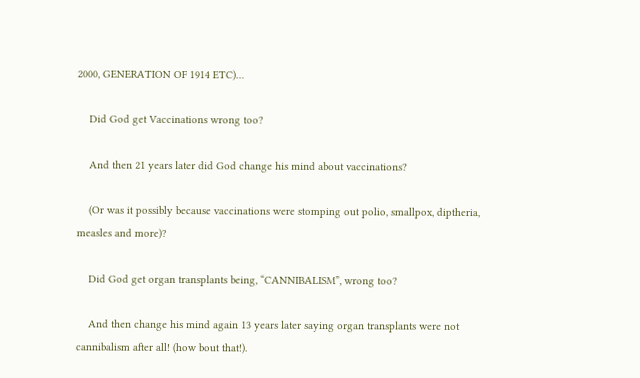2000, GENERATION OF 1914 ETC)…

    Did God get Vaccinations wrong too?

    And then 21 years later did God change his mind about vaccinations?

    (Or was it possibly because vaccinations were stomping out polio, smallpox, diptheria, measles and more)?

    Did God get organ transplants being, “CANNIBALISM”, wrong too?

    And then change his mind again 13 years later saying organ transplants were not cannibalism after all! (how bout that!).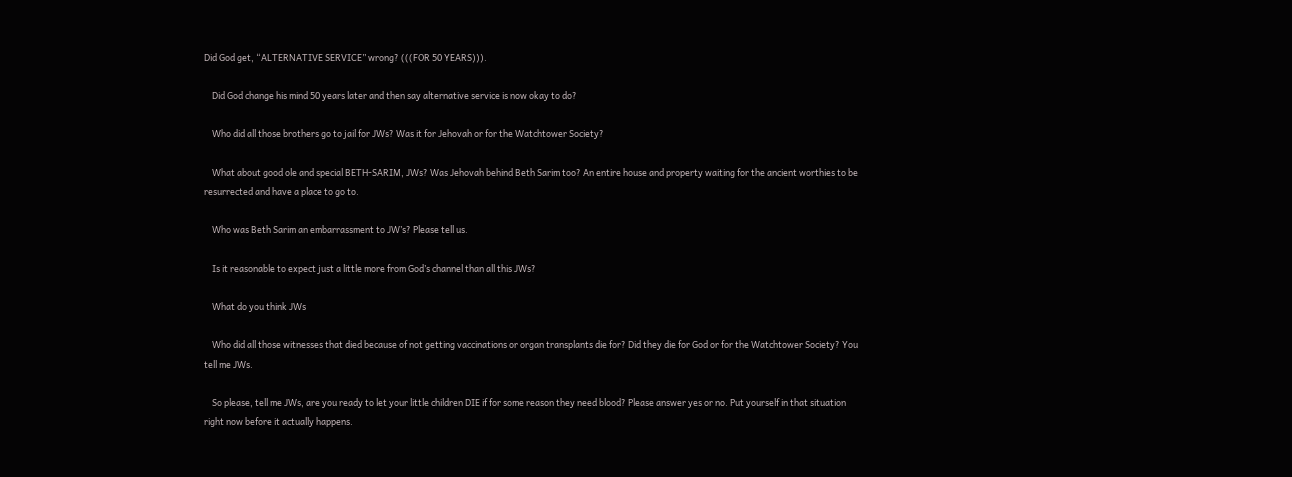Did God get, “ALTERNATIVE SERVICE” wrong? (((FOR 50 YEARS))).

    Did God change his mind 50 years later and then say alternative service is now okay to do?

    Who did all those brothers go to jail for JWs? Was it for Jehovah or for the Watchtower Society?

    What about good ole and special BETH-SARIM, JWs? Was Jehovah behind Beth Sarim too? An entire house and property waiting for the ancient worthies to be resurrected and have a place to go to.

    Who was Beth Sarim an embarrassment to JW’s? Please tell us.

    Is it reasonable to expect just a little more from God’s channel than all this JWs?

    What do you think JWs

    Who did all those witnesses that died because of not getting vaccinations or organ transplants die for? Did they die for God or for the Watchtower Society? You tell me JWs.

    So please, tell me JWs, are you ready to let your little children DIE if for some reason they need blood? Please answer yes or no. Put yourself in that situation right now before it actually happens.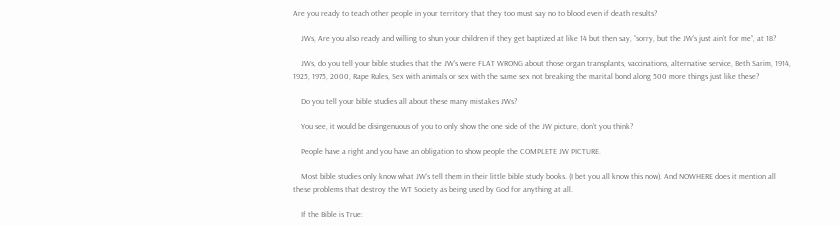Are you ready to teach other people in your territory that they too must say no to blood even if death results?

    JWs, Are you also ready and willing to shun your children if they get baptized at like 14 but then say, “sorry, but the JW’s just ain’t for me”, at 18?

    JWs, do you tell your bible studies that the JW’s were FLAT WRONG about those organ transplants, vaccinations, alternative service, Beth Sarim, 1914, 1925, 1975, 2000, Rape Rules, Sex with animals or sex with the same sex not breaking the marital bond along 500 more things just like these?

    Do you tell your bible studies all about these many mistakes JWs?

    You see, it would be disingenuous of you to only show the one side of the JW picture, don’t you think?

    People have a right and you have an obligation to show people the COMPLETE JW PICTURE.

    Most bible studies only know what JW’s tell them in their little bible study books. (I bet you all know this now). And NOWHERE does it mention all these problems that destroy the WT Society as being used by God for anything at all.

    If the Bible is True: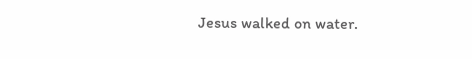Jesus walked on water.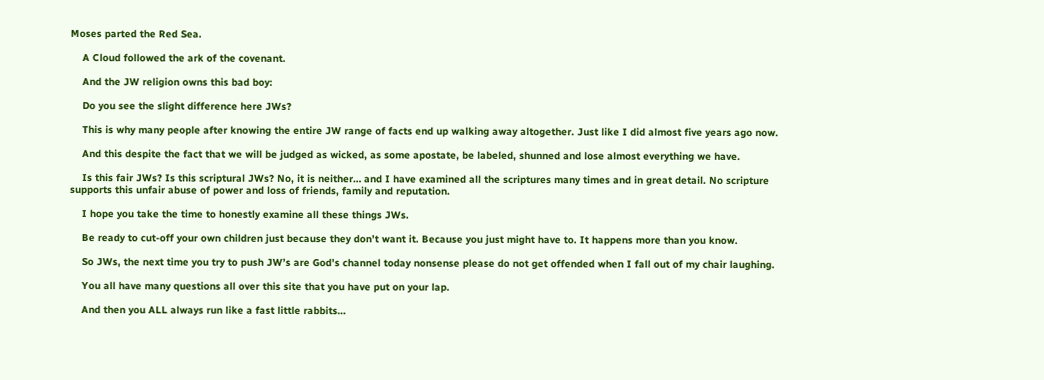Moses parted the Red Sea.

    A Cloud followed the ark of the covenant.

    And the JW religion owns this bad boy:

    Do you see the slight difference here JWs?

    This is why many people after knowing the entire JW range of facts end up walking away altogether. Just like I did almost five years ago now.

    And this despite the fact that we will be judged as wicked, as some apostate, be labeled, shunned and lose almost everything we have.

    Is this fair JWs? Is this scriptural JWs? No, it is neither… and I have examined all the scriptures many times and in great detail. No scripture supports this unfair abuse of power and loss of friends, family and reputation.

    I hope you take the time to honestly examine all these things JWs.

    Be ready to cut-off your own children just because they don’t want it. Because you just might have to. It happens more than you know.

    So JWs, the next time you try to push JW’s are God’s channel today nonsense please do not get offended when I fall out of my chair laughing.

    You all have many questions all over this site that you have put on your lap.

    And then you ALL always run like a fast little rabbits…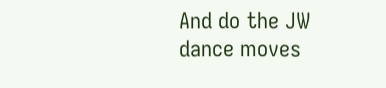And do the JW dance moves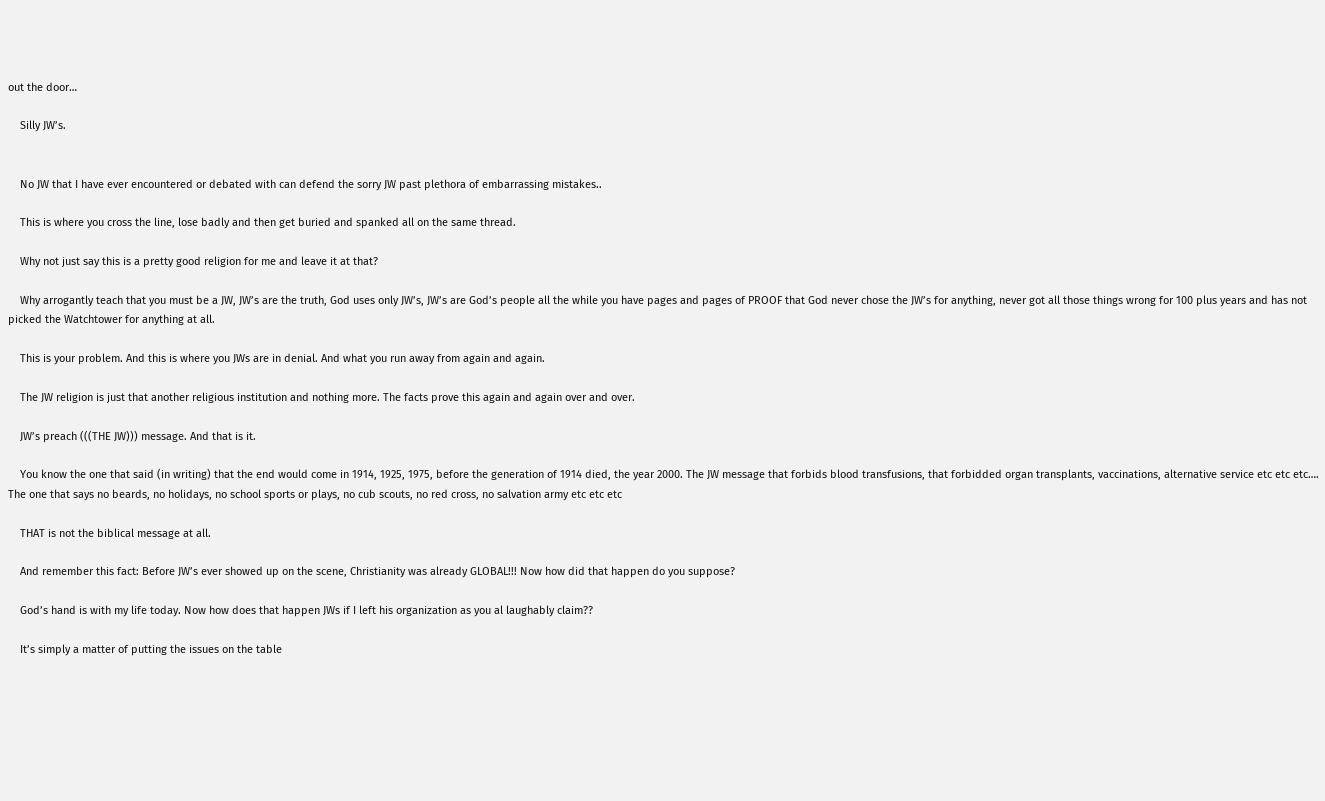out the door…

    Silly JW’s.


    No JW that I have ever encountered or debated with can defend the sorry JW past plethora of embarrassing mistakes..

    This is where you cross the line, lose badly and then get buried and spanked all on the same thread.

    Why not just say this is a pretty good religion for me and leave it at that?

    Why arrogantly teach that you must be a JW, JW’s are the truth, God uses only JW’s, JW’s are God’s people all the while you have pages and pages of PROOF that God never chose the JW’s for anything, never got all those things wrong for 100 plus years and has not picked the Watchtower for anything at all.

    This is your problem. And this is where you JWs are in denial. And what you run away from again and again.

    The JW religion is just that another religious institution and nothing more. The facts prove this again and again over and over.

    JW’s preach (((THE JW))) message. And that is it.

    You know the one that said (in writing) that the end would come in 1914, 1925, 1975, before the generation of 1914 died, the year 2000. The JW message that forbids blood transfusions, that forbidded organ transplants, vaccinations, alternative service etc etc etc…. The one that says no beards, no holidays, no school sports or plays, no cub scouts, no red cross, no salvation army etc etc etc

    THAT is not the biblical message at all.

    And remember this fact: Before JW’s ever showed up on the scene, Christianity was already GLOBAL!!! Now how did that happen do you suppose?

    God’s hand is with my life today. Now how does that happen JWs if I left his organization as you al laughably claim??

    It’s simply a matter of putting the issues on the table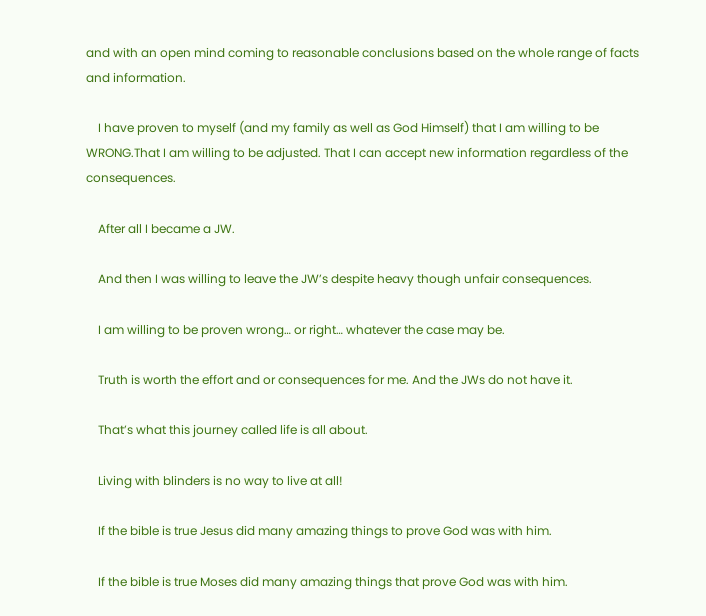and with an open mind coming to reasonable conclusions based on the whole range of facts and information.

    I have proven to myself (and my family as well as God Himself) that I am willing to be WRONG.That I am willing to be adjusted. That I can accept new information regardless of the consequences.

    After all I became a JW.

    And then I was willing to leave the JW’s despite heavy though unfair consequences.

    I am willing to be proven wrong… or right… whatever the case may be.

    Truth is worth the effort and or consequences for me. And the JWs do not have it.

    That’s what this journey called life is all about.

    Living with blinders is no way to live at all!

    If the bible is true Jesus did many amazing things to prove God was with him.

    If the bible is true Moses did many amazing things that prove God was with him.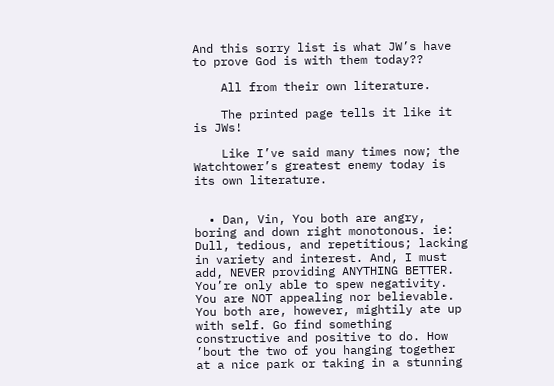And this sorry list is what JW’s have to prove God is with them today??

    All from their own literature.

    The printed page tells it like it is JWs!

    Like I’ve said many times now; the Watchtower’s greatest enemy today is its own literature.


  • Dan, Vin, You both are angry, boring and down right monotonous. ie: Dull, tedious, and repetitious; lacking in variety and interest. And, I must add, NEVER providing ANYTHING BETTER. You’re only able to spew negativity. You are NOT appealing nor believable. You both are, however, mightily ate up with self. Go find something constructive and positive to do. How ’bout the two of you hanging together at a nice park or taking in a stunning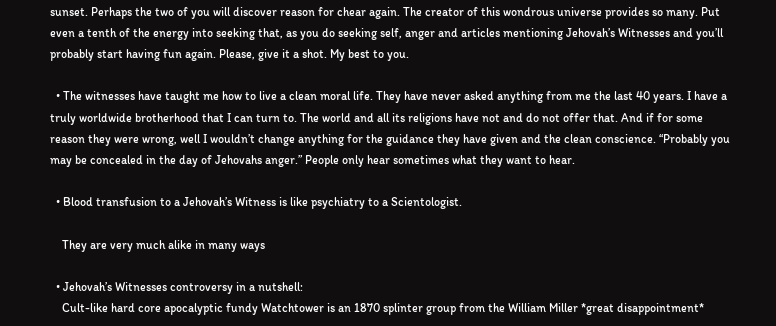sunset. Perhaps the two of you will discover reason for chear again. The creator of this wondrous universe provides so many. Put even a tenth of the energy into seeking that, as you do seeking self, anger and articles mentioning Jehovah’s Witnesses and you’ll probably start having fun again. Please, give it a shot. My best to you.

  • The witnesses have taught me how to live a clean moral life. They have never asked anything from me the last 40 years. I have a truly worldwide brotherhood that I can turn to. The world and all its religions have not and do not offer that. And if for some reason they were wrong, well I wouldn’t change anything for the guidance they have given and the clean conscience. “Probably you may be concealed in the day of Jehovahs anger.” People only hear sometimes what they want to hear.

  • Blood transfusion to a Jehovah’s Witness is like psychiatry to a Scientologist.

    They are very much alike in many ways

  • Jehovah’s Witnesses controversy in a nutshell:
    Cult-like hard core apocalyptic fundy Watchtower is an 1870 splinter group from the William Miller *great disappointment*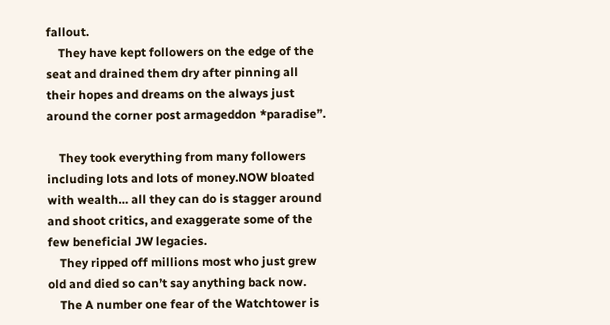fallout.
    They have kept followers on the edge of the seat and drained them dry after pinning all their hopes and dreams on the always just around the corner post armageddon *paradise”.

    They took everything from many followers including lots and lots of money.NOW bloated with wealth… all they can do is stagger around and shoot critics, and exaggerate some of the few beneficial JW legacies.
    They ripped off millions most who just grew old and died so can’t say anything back now.
    The A number one fear of the Watchtower is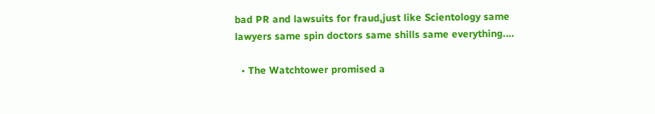bad PR and lawsuits for fraud,just like Scientology same lawyers same spin doctors same shills same everything.…

  • The Watchtower promised a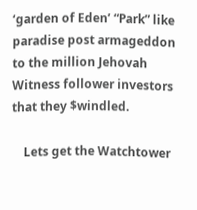‘garden of Eden’ “Park” like paradise post armageddon to the million Jehovah Witness follower investors that they $windled.

    Lets get the Watchtower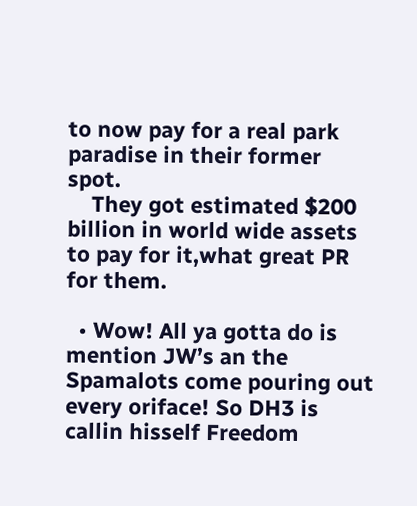to now pay for a real park paradise in their former spot.
    They got estimated $200 billion in world wide assets to pay for it,what great PR for them.

  • Wow! All ya gotta do is mention JW’s an the Spamalots come pouring out every oriface! So DH3 is callin hisself Freedom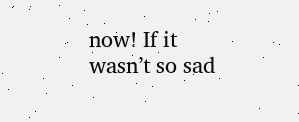now! If it wasn’t so sad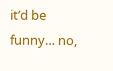it’d be funny… no,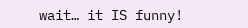wait… it IS funny!